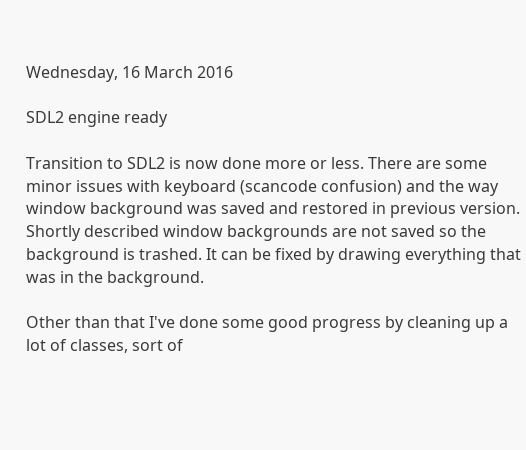Wednesday, 16 March 2016

SDL2 engine ready

Transition to SDL2 is now done more or less. There are some minor issues with keyboard (scancode confusion) and the way window background was saved and restored in previous version. Shortly described window backgrounds are not saved so the background is trashed. It can be fixed by drawing everything that was in the background.

Other than that I've done some good progress by cleaning up a lot of classes, sort of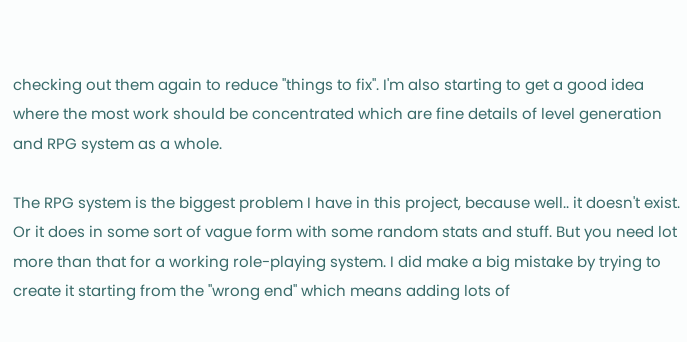checking out them again to reduce "things to fix". I'm also starting to get a good idea where the most work should be concentrated which are fine details of level generation and RPG system as a whole.

The RPG system is the biggest problem I have in this project, because well.. it doesn't exist. Or it does in some sort of vague form with some random stats and stuff. But you need lot more than that for a working role-playing system. I did make a big mistake by trying to create it starting from the "wrong end" which means adding lots of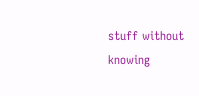stuff without knowing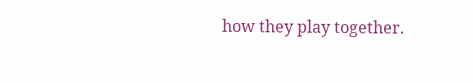how they play together.